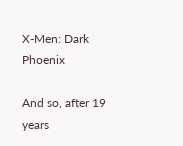X-Men: Dark Phoenix

And so, after 19 years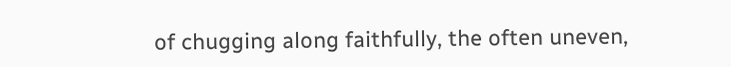of chugging along faithfully, the often uneven,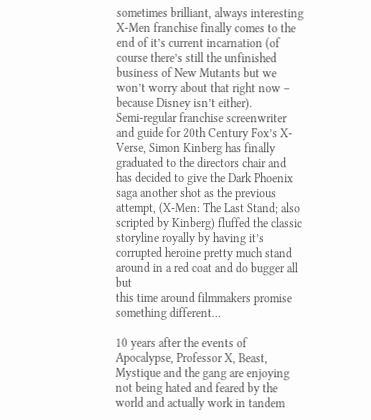sometimes brilliant, always interesting X-Men franchise finally comes to the end of it’s current incarnation (of course there’s still the unfinished business of New Mutants but we won’t worry about that right now – because Disney isn’t either).
Semi-regular franchise screenwriter and guide for 20th Century Fox’s X-Verse, Simon Kinberg has finally graduated to the directors chair and has decided to give the Dark Phoenix saga another shot as the previous attempt, (X-Men: The Last Stand; also scripted by Kinberg) fluffed the classic storyline royally by having it’s corrupted heroine pretty much stand around in a red coat and do bugger all but
this time around filmmakers promise something different…

10 years after the events of Apocalypse, Professor X, Beast, Mystique and the gang are enjoying not being hated and feared by the world and actually work in tandem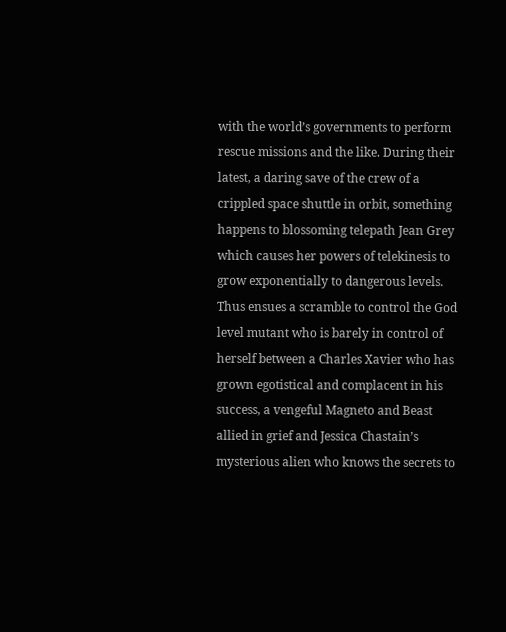with the world’s governments to perform rescue missions and the like. During their latest, a daring save of the crew of a crippled space shuttle in orbit, something happens to blossoming telepath Jean Grey which causes her powers of telekinesis to grow exponentially to dangerous levels. Thus ensues a scramble to control the God level mutant who is barely in control of herself between a Charles Xavier who has grown egotistical and complacent in his success, a vengeful Magneto and Beast allied in grief and Jessica Chastain’s mysterious alien who knows the secrets to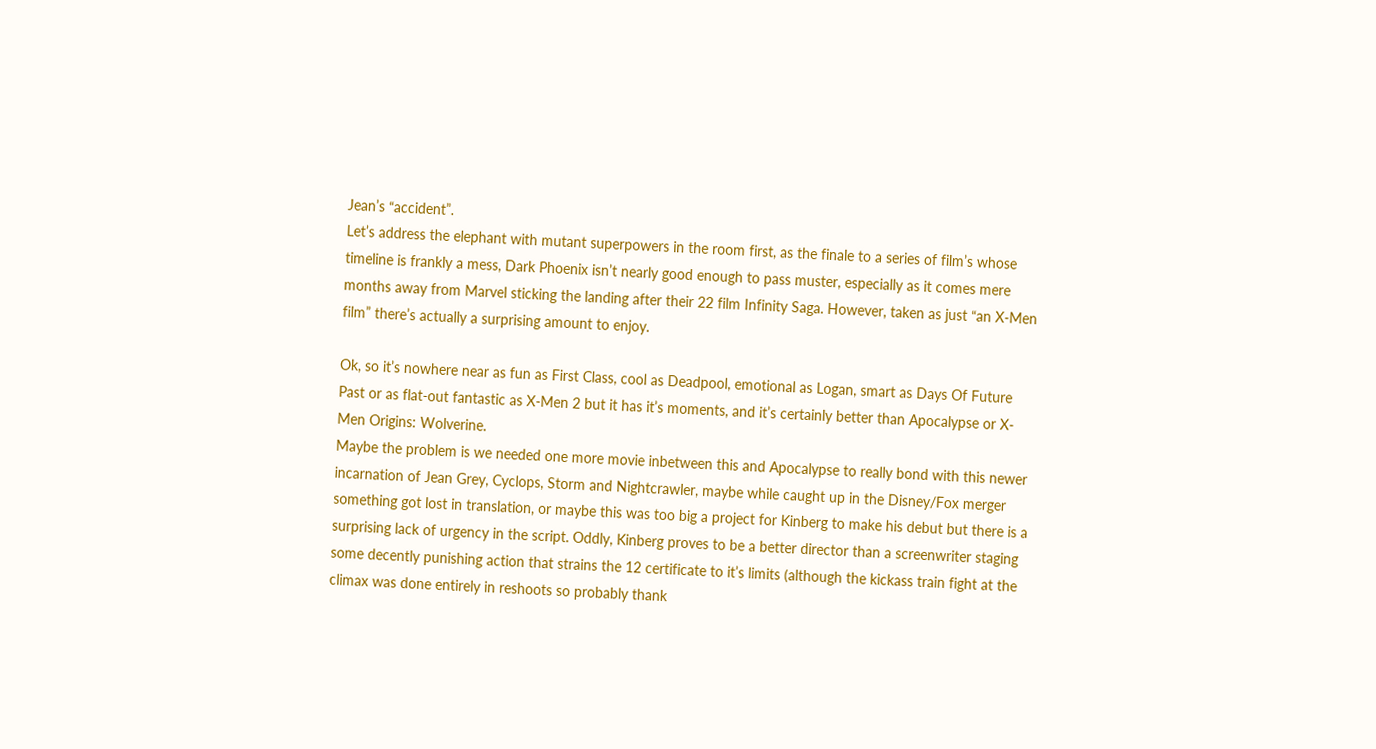Jean’s “accident”.
Let’s address the elephant with mutant superpowers in the room first, as the finale to a series of film’s whose timeline is frankly a mess, Dark Phoenix isn’t nearly good enough to pass muster, especially as it comes mere months away from Marvel sticking the landing after their 22 film Infinity Saga. However, taken as just “an X-Men film” there’s actually a surprising amount to enjoy.

Ok, so it’s nowhere near as fun as First Class, cool as Deadpool, emotional as Logan, smart as Days Of Future Past or as flat-out fantastic as X-Men 2 but it has it’s moments, and it’s certainly better than Apocalypse or X-Men Origins: Wolverine.
Maybe the problem is we needed one more movie inbetween this and Apocalypse to really bond with this newer incarnation of Jean Grey, Cyclops, Storm and Nightcrawler, maybe while caught up in the Disney/Fox merger something got lost in translation, or maybe this was too big a project for Kinberg to make his debut but there is a surprising lack of urgency in the script. Oddly, Kinberg proves to be a better director than a screenwriter staging some decently punishing action that strains the 12 certificate to it’s limits (although the kickass train fight at the climax was done entirely in reshoots so probably thank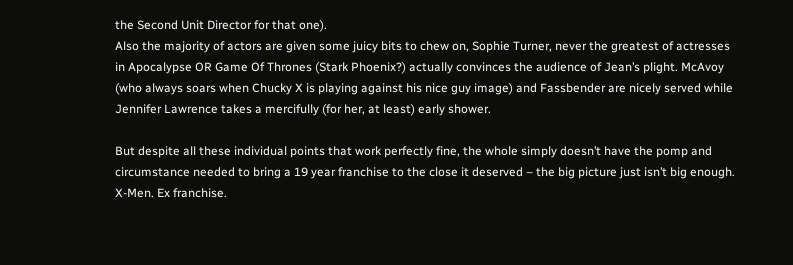the Second Unit Director for that one).
Also the majority of actors are given some juicy bits to chew on, Sophie Turner, never the greatest of actresses in Apocalypse OR Game Of Thrones (Stark Phoenix?) actually convinces the audience of Jean’s plight. McAvoy (who always soars when Chucky X is playing against his nice guy image) and Fassbender are nicely served while Jennifer Lawrence takes a mercifully (for her, at least) early shower.

But despite all these individual points that work perfectly fine, the whole simply doesn’t have the pomp and circumstance needed to bring a 19 year franchise to the close it deserved – the big picture just isn’t big enough.
X-Men. Ex franchise.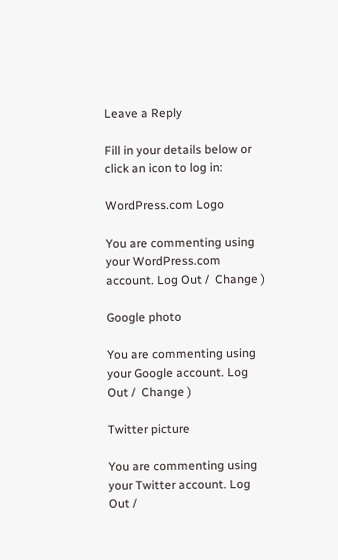Leave a Reply

Fill in your details below or click an icon to log in:

WordPress.com Logo

You are commenting using your WordPress.com account. Log Out /  Change )

Google photo

You are commenting using your Google account. Log Out /  Change )

Twitter picture

You are commenting using your Twitter account. Log Out /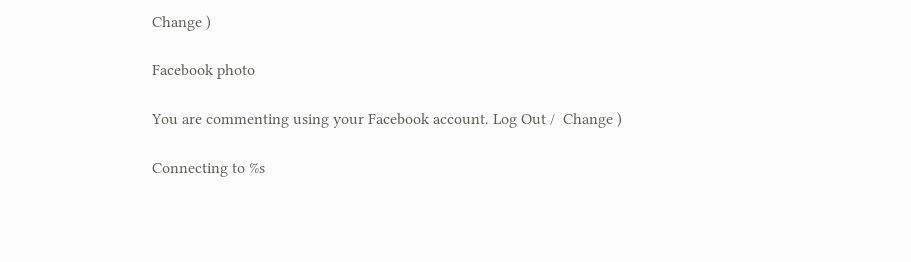Change )

Facebook photo

You are commenting using your Facebook account. Log Out /  Change )

Connecting to %s